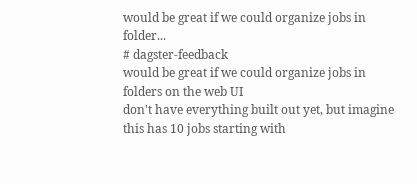would be great if we could organize jobs in folder...
# dagster-feedback
would be great if we could organize jobs in folders on the web UI
don't have everything built out yet, but imagine this has 10 jobs starting with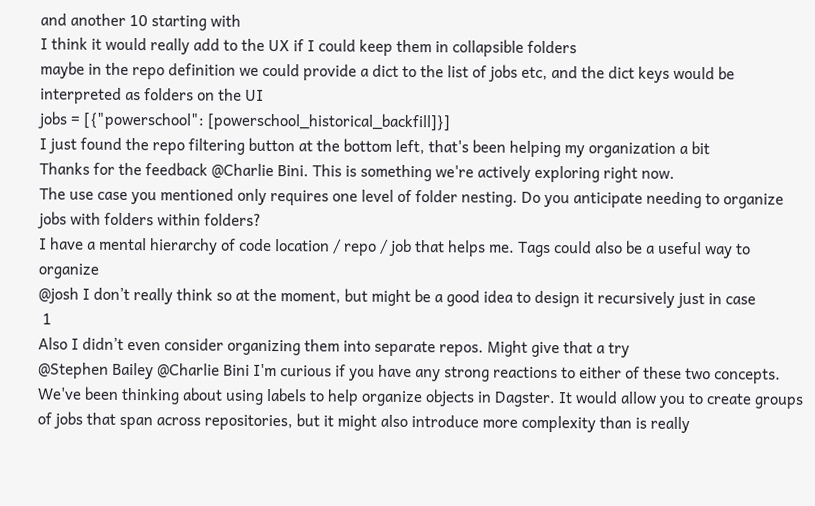and another 10 starting with
I think it would really add to the UX if I could keep them in collapsible folders
maybe in the repo definition we could provide a dict to the list of jobs etc, and the dict keys would be interpreted as folders on the UI
jobs = [{"powerschool": [powerschool_historical_backfill]}]
I just found the repo filtering button at the bottom left, that's been helping my organization a bit
Thanks for the feedback @Charlie Bini. This is something we're actively exploring right now.
The use case you mentioned only requires one level of folder nesting. Do you anticipate needing to organize jobs with folders within folders?
I have a mental hierarchy of code location / repo / job that helps me. Tags could also be a useful way to organize
@josh I don’t really think so at the moment, but might be a good idea to design it recursively just in case
 1
Also I didn’t even consider organizing them into separate repos. Might give that a try
@Stephen Bailey @Charlie Bini I'm curious if you have any strong reactions to either of these two concepts. We've been thinking about using labels to help organize objects in Dagster. It would allow you to create groups of jobs that span across repositories, but it might also introduce more complexity than is really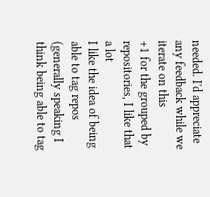needed. I'd appreciate any feedback while we iterate on this
+1 for the grouped by repositories, I like that a lot
I like the idea of being able to tag repos (generally speaking I think being able to tag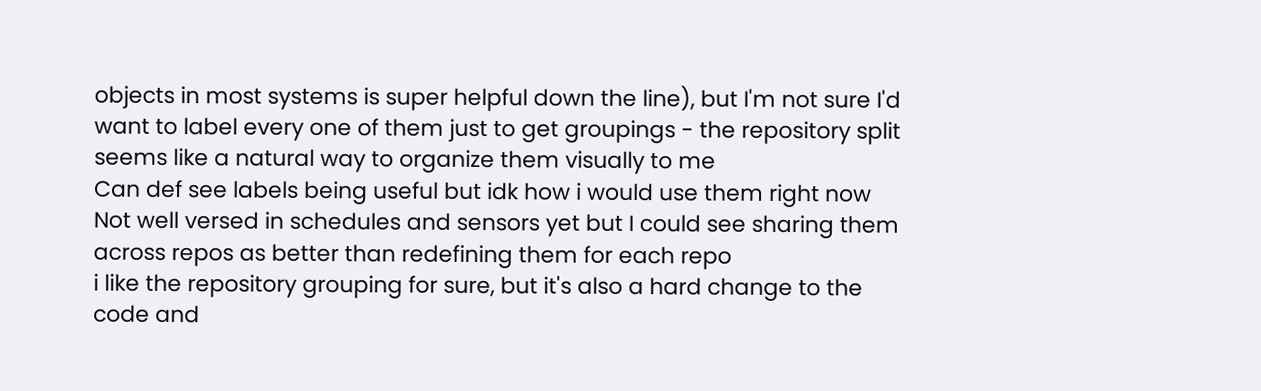objects in most systems is super helpful down the line), but I'm not sure I'd want to label every one of them just to get groupings - the repository split seems like a natural way to organize them visually to me
Can def see labels being useful but idk how i would use them right now
Not well versed in schedules and sensors yet but I could see sharing them across repos as better than redefining them for each repo
i like the repository grouping for sure, but it's also a hard change to the code and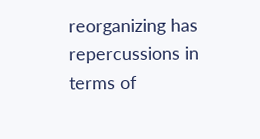reorganizing has repercussions in terms of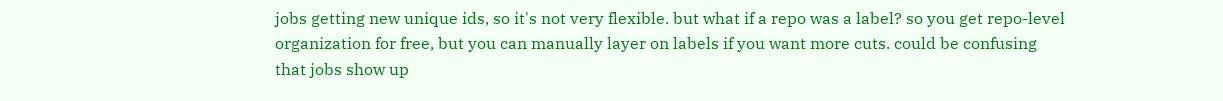jobs getting new unique ids, so it's not very flexible. but what if a repo was a label? so you get repo-level organization for free, but you can manually layer on labels if you want more cuts. could be confusing that jobs show up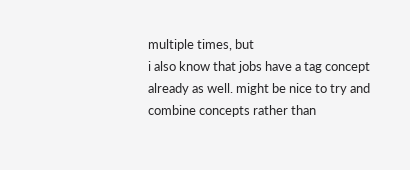multiple times, but
i also know that jobs have a tag concept already as well. might be nice to try and combine concepts rather than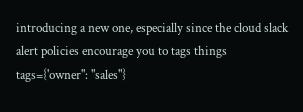introducing a new one, especially since the cloud slack alert policies encourage you to tags things
tags={'owner": "sales"}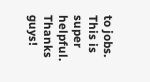to jobs.
This is super helpful. Thanks guys!